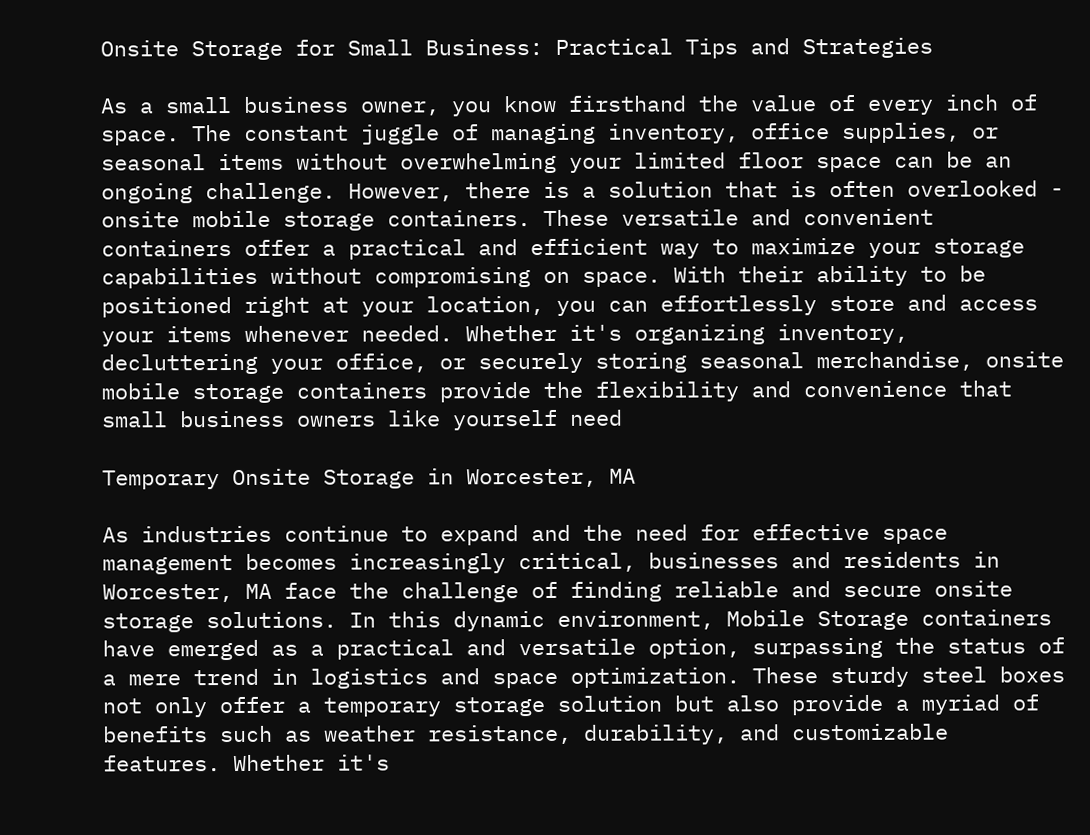Onsite Storage for Small Business: Practical Tips and Strategies

As a small business owner, you know firsthand the value of every inch of space. The constant juggle of managing inventory, office supplies, or seasonal items without overwhelming your limited floor space can be an ongoing challenge. However, there is a solution that is often overlooked - onsite mobile storage containers. These versatile and convenient containers offer a practical and efficient way to maximize your storage capabilities without compromising on space. With their ability to be positioned right at your location, you can effortlessly store and access your items whenever needed. Whether it's organizing inventory, decluttering your office, or securely storing seasonal merchandise, onsite mobile storage containers provide the flexibility and convenience that small business owners like yourself need

Temporary Onsite Storage in Worcester, MA

As industries continue to expand and the need for effective space management becomes increasingly critical, businesses and residents in Worcester, MA face the challenge of finding reliable and secure onsite storage solutions. In this dynamic environment, Mobile Storage containers have emerged as a practical and versatile option, surpassing the status of a mere trend in logistics and space optimization. These sturdy steel boxes not only offer a temporary storage solution but also provide a myriad of benefits such as weather resistance, durability, and customizable features. Whether it's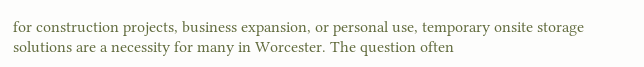for construction projects, business expansion, or personal use, temporary onsite storage solutions are a necessity for many in Worcester. The question often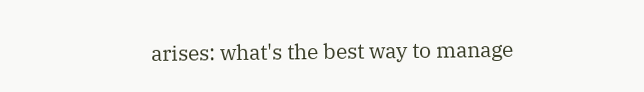arises: what's the best way to manage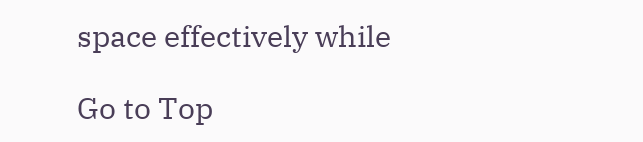space effectively while

Go to Top